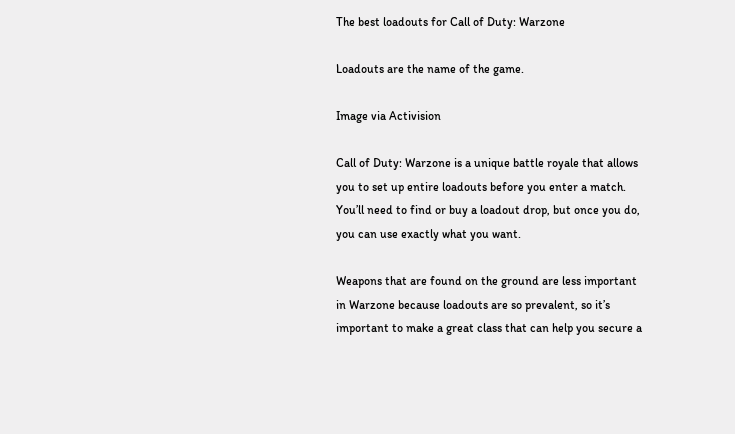The best loadouts for Call of Duty: Warzone

Loadouts are the name of the game.

Image via Activision

Call of Duty: Warzone is a unique battle royale that allows you to set up entire loadouts before you enter a match. You’ll need to find or buy a loadout drop, but once you do, you can use exactly what you want.

Weapons that are found on the ground are less important in Warzone because loadouts are so prevalent, so it’s important to make a great class that can help you secure a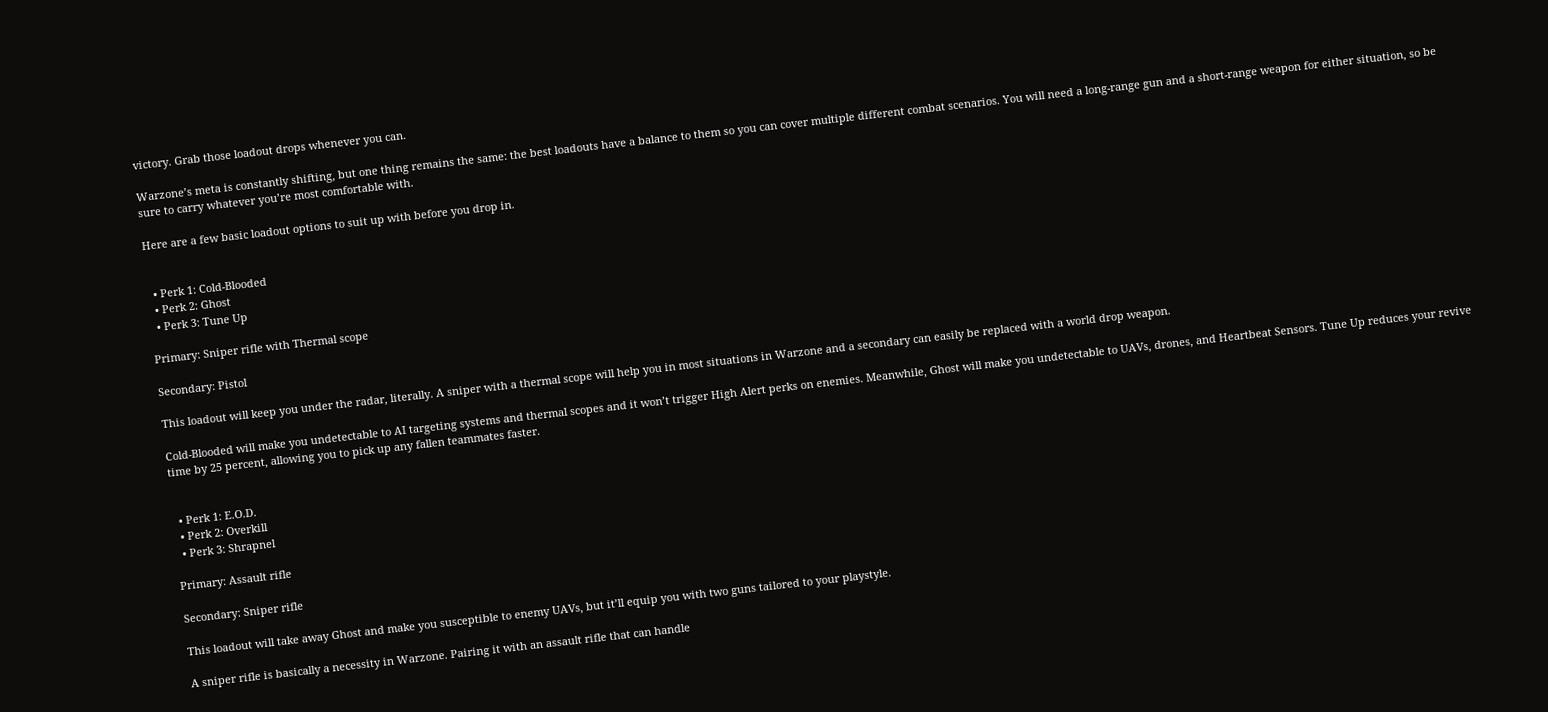victory. Grab those loadout drops whenever you can.

Warzone’s meta is constantly shifting, but one thing remains the same: the best loadouts have a balance to them so you can cover multiple different combat scenarios. You will need a long-range gun and a short-range weapon for either situation, so be sure to carry whatever you’re most comfortable with.

Here are a few basic loadout options to suit up with before you drop in.


  • Perk 1: Cold-Blooded
  • Perk 2: Ghost
  • Perk 3: Tune Up

Primary: Sniper rifle with Thermal scope

Secondary: Pistol

This loadout will keep you under the radar, literally. A sniper with a thermal scope will help you in most situations in Warzone and a secondary can easily be replaced with a world drop weapon.

Cold-Blooded will make you undetectable to AI targeting systems and thermal scopes and it won’t trigger High Alert perks on enemies. Meanwhile, Ghost will make you undetectable to UAVs, drones, and Heartbeat Sensors. Tune Up reduces your revive time by 25 percent, allowing you to pick up any fallen teammates faster.


  • Perk 1: E.O.D.
  • Perk 2: Overkill
  • Perk 3: Shrapnel

Primary: Assault rifle

Secondary: Sniper rifle

This loadout will take away Ghost and make you susceptible to enemy UAVs, but it’ll equip you with two guns tailored to your playstyle.

A sniper rifle is basically a necessity in Warzone. Pairing it with an assault rifle that can handle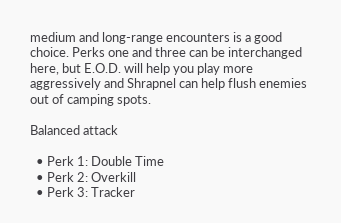medium and long-range encounters is a good choice. Perks one and three can be interchanged here, but E.O.D. will help you play more aggressively and Shrapnel can help flush enemies out of camping spots.

Balanced attack

  • Perk 1: Double Time
  • Perk 2: Overkill
  • Perk 3: Tracker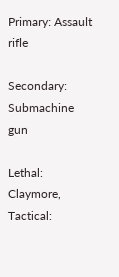Primary: Assault rifle

Secondary: Submachine gun

Lethal: Claymore, Tactical: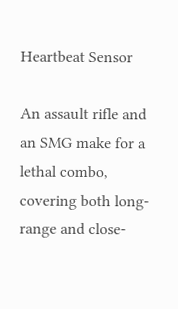Heartbeat Sensor

An assault rifle and an SMG make for a lethal combo, covering both long-range and close-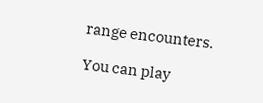range encounters.

You can play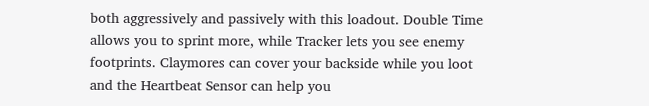both aggressively and passively with this loadout. Double Time allows you to sprint more, while Tracker lets you see enemy footprints. Claymores can cover your backside while you loot and the Heartbeat Sensor can help you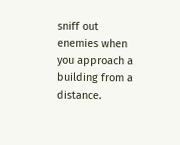sniff out enemies when you approach a building from a distance.